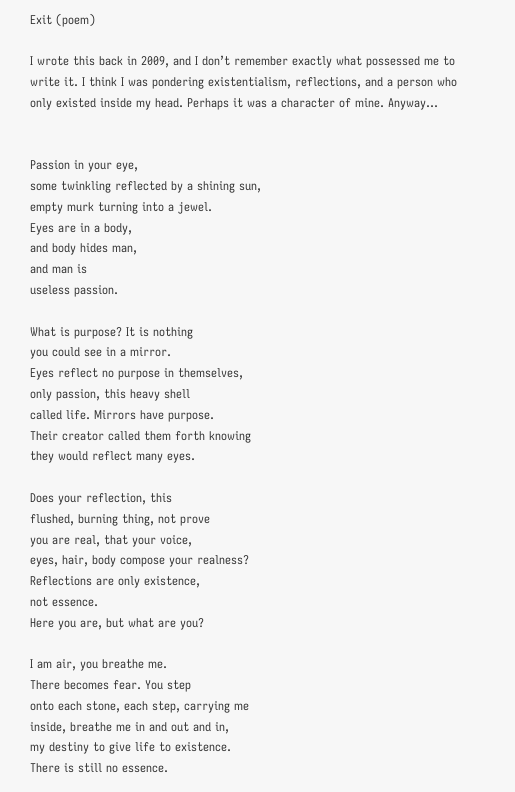Exit (poem)

I wrote this back in 2009, and I don’t remember exactly what possessed me to write it. I think I was pondering existentialism, reflections, and a person who only existed inside my head. Perhaps it was a character of mine. Anyway…


Passion in your eye,
some twinkling reflected by a shining sun,
empty murk turning into a jewel.
Eyes are in a body,
and body hides man,
and man is
useless passion.

What is purpose? It is nothing
you could see in a mirror.
Eyes reflect no purpose in themselves,
only passion, this heavy shell
called life. Mirrors have purpose.
Their creator called them forth knowing
they would reflect many eyes.

Does your reflection, this
flushed, burning thing, not prove
you are real, that your voice,
eyes, hair, body compose your realness?
Reflections are only existence,
not essence.
Here you are, but what are you?

I am air, you breathe me.
There becomes fear. You step
onto each stone, each step, carrying me
inside, breathe me in and out and in,
my destiny to give life to existence.
There is still no essence.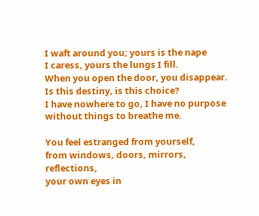I waft around you; yours is the nape
I caress, yours the lungs I fill.
When you open the door, you disappear.
Is this destiny, is this choice?
I have nowhere to go, I have no purpose
without things to breathe me.

You feel estranged from yourself,
from windows, doors, mirrors, reflections,
your own eyes in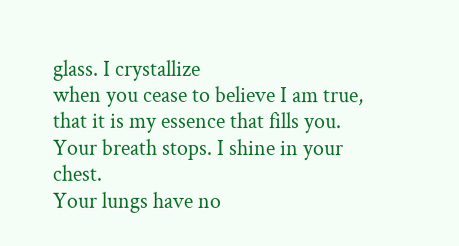glass. I crystallize
when you cease to believe I am true,
that it is my essence that fills you.
Your breath stops. I shine in your chest.
Your lungs have no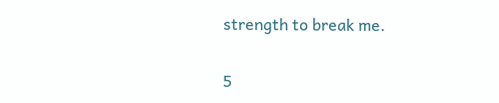strength to break me.

5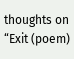thoughts on “Exit (poem)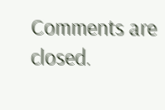Comments are closed.